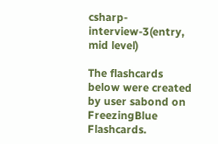csharp-interview-3(entry, mid level)

The flashcards below were created by user sabond on FreezingBlue Flashcards.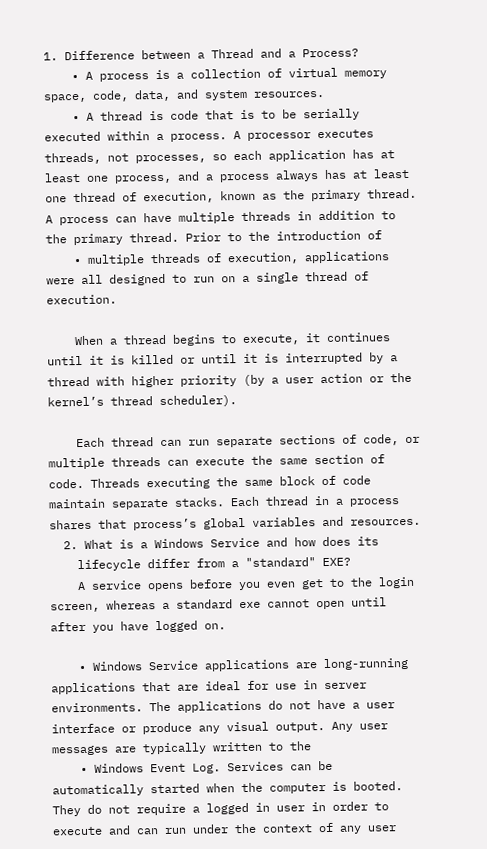1. Difference between a Thread and a Process?
    • A process is a collection of virtual memory space, code, data, and system resources.
    • A thread is code that is to be serially executed within a process. A processor executes threads, not processes, so each application has at least one process, and a process always has at least one thread of execution, known as the primary thread. A process can have multiple threads in addition to the primary thread. Prior to the introduction of
    • multiple threads of execution, applications were all designed to run on a single thread of execution.

    When a thread begins to execute, it continues until it is killed or until it is interrupted by a thread with higher priority (by a user action or the kernel’s thread scheduler).

    Each thread can run separate sections of code, or multiple threads can execute the same section of code. Threads executing the same block of code maintain separate stacks. Each thread in a process shares that process’s global variables and resources.
  2. What is a Windows Service and how does its
    lifecycle differ from a "standard" EXE?
    A service opens before you even get to the login screen, whereas a standard exe cannot open until after you have logged on.

    • Windows Service applications are long-running applications that are ideal for use in server environments. The applications do not have a user interface or produce any visual output. Any user messages are typically written to the
    • Windows Event Log. Services can be automatically started when the computer is booted. They do not require a logged in user in order to execute and can run under the context of any user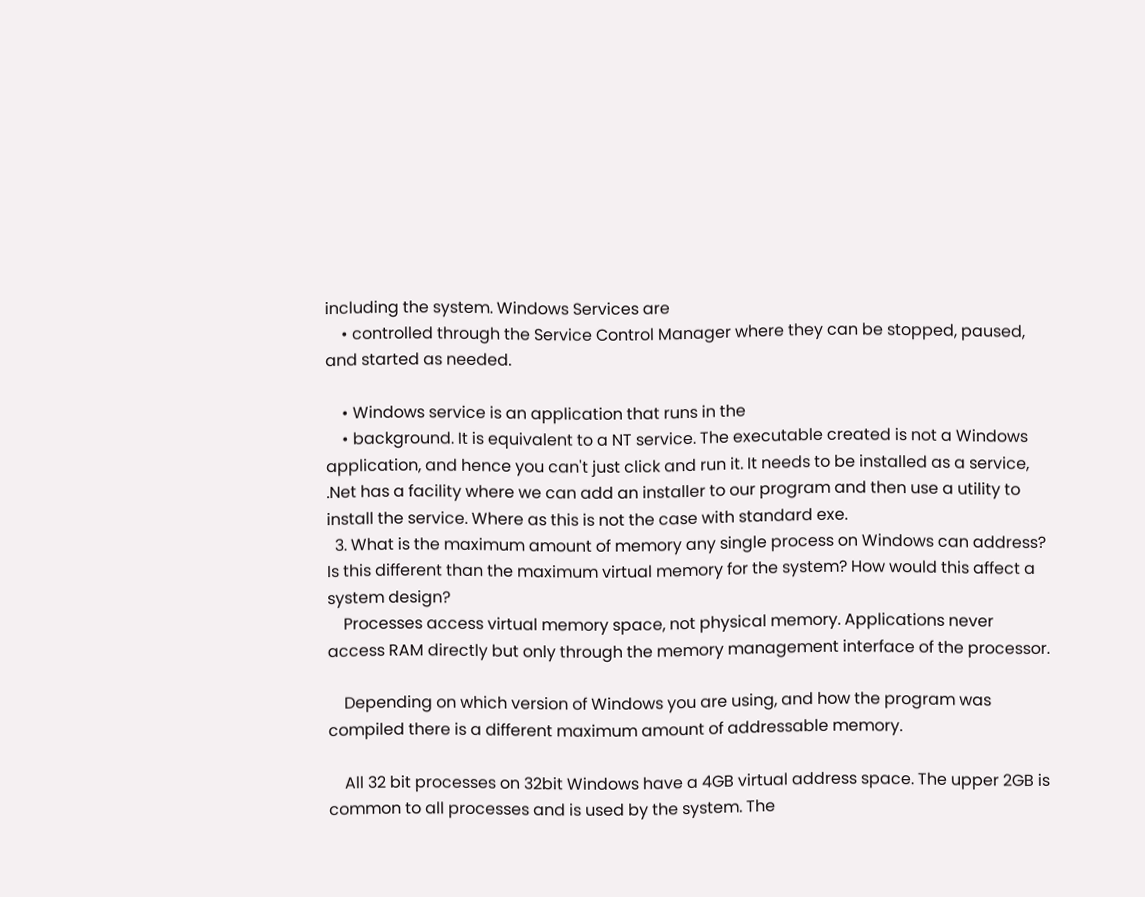including the system. Windows Services are
    • controlled through the Service Control Manager where they can be stopped, paused, and started as needed.

    • Windows service is an application that runs in the
    • background. It is equivalent to a NT service. The executable created is not a Windows application, and hence you can't just click and run it. It needs to be installed as a service, .Net has a facility where we can add an installer to our program and then use a utility to install the service. Where as this is not the case with standard exe.
  3. What is the maximum amount of memory any single process on Windows can address? Is this different than the maximum virtual memory for the system? How would this affect a system design?
    Processes access virtual memory space, not physical memory. Applications never access RAM directly but only through the memory management interface of the processor.

    Depending on which version of Windows you are using, and how the program was compiled there is a different maximum amount of addressable memory.

    All 32 bit processes on 32bit Windows have a 4GB virtual address space. The upper 2GB is common to all processes and is used by the system. The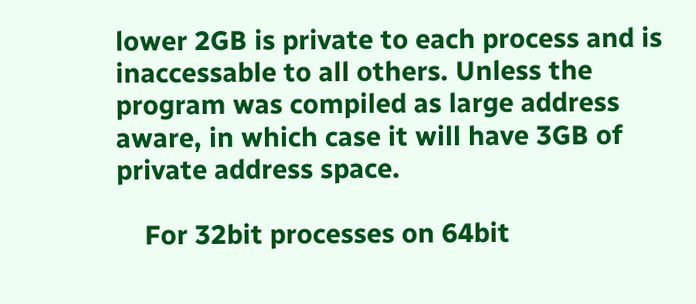lower 2GB is private to each process and is inaccessable to all others. Unless the program was compiled as large address aware, in which case it will have 3GB of private address space.

    For 32bit processes on 64bit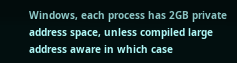Windows, each process has 2GB private address space, unless compiled large address aware in which case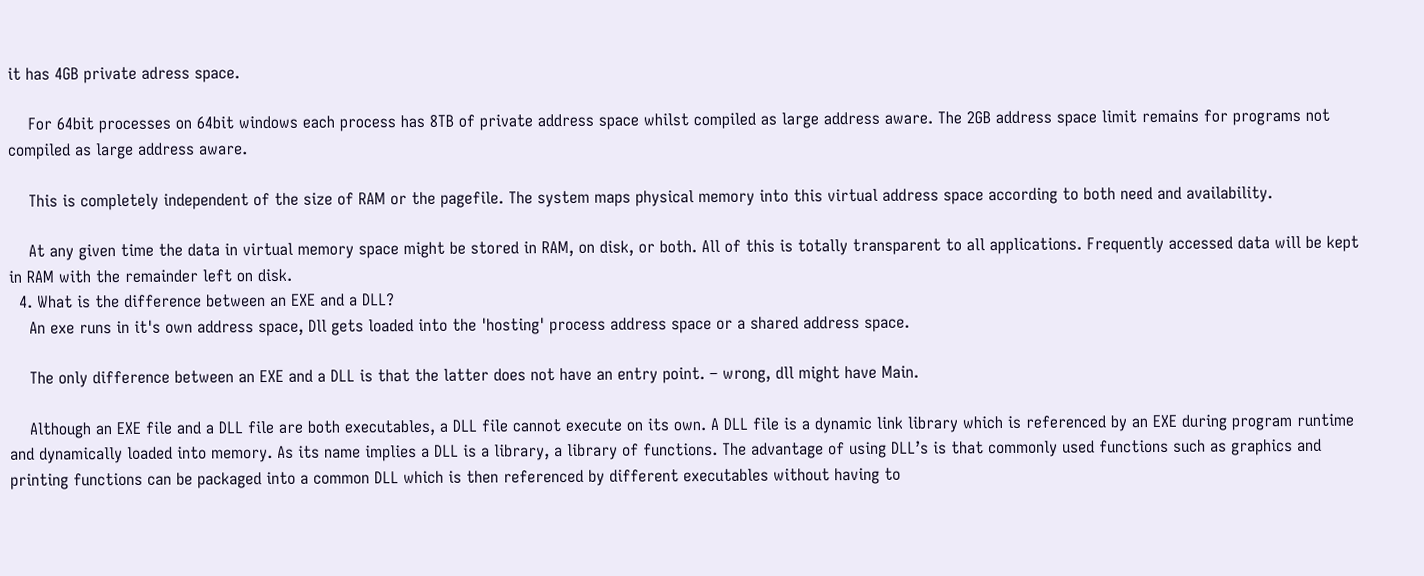it has 4GB private adress space.

    For 64bit processes on 64bit windows each process has 8TB of private address space whilst compiled as large address aware. The 2GB address space limit remains for programs not compiled as large address aware.

    This is completely independent of the size of RAM or the pagefile. The system maps physical memory into this virtual address space according to both need and availability.

    At any given time the data in virtual memory space might be stored in RAM, on disk, or both. All of this is totally transparent to all applications. Frequently accessed data will be kept in RAM with the remainder left on disk.
  4. What is the difference between an EXE and a DLL?
    An exe runs in it's own address space, Dll gets loaded into the 'hosting' process address space or a shared address space.

    The only difference between an EXE and a DLL is that the latter does not have an entry point. – wrong, dll might have Main.

    Although an EXE file and a DLL file are both executables, a DLL file cannot execute on its own. A DLL file is a dynamic link library which is referenced by an EXE during program runtime and dynamically loaded into memory. As its name implies a DLL is a library, a library of functions. The advantage of using DLL’s is that commonly used functions such as graphics and printing functions can be packaged into a common DLL which is then referenced by different executables without having to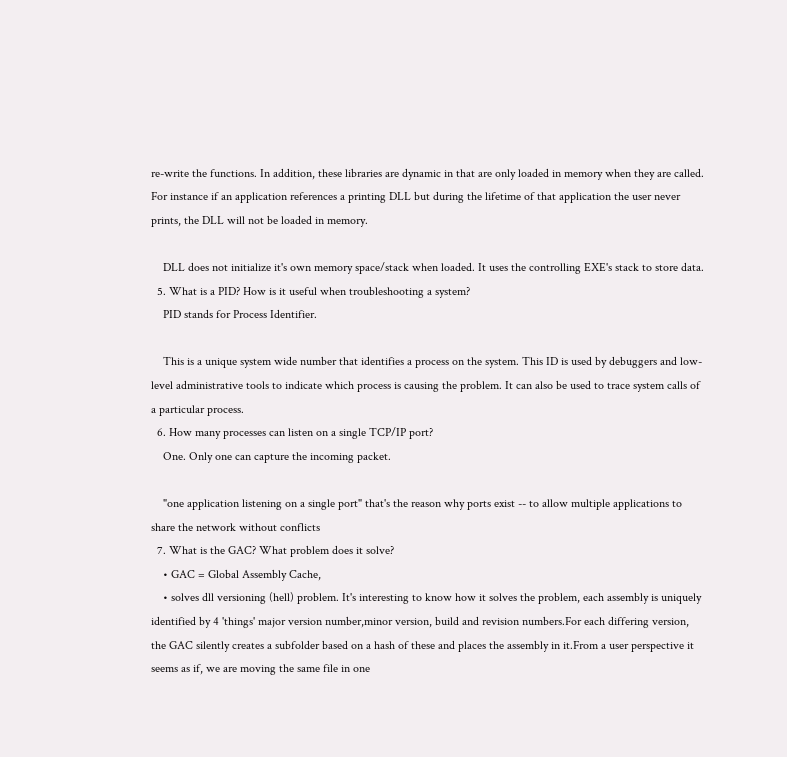re-write the functions. In addition, these libraries are dynamic in that are only loaded in memory when they are called. For instance if an application references a printing DLL but during the lifetime of that application the user never prints, the DLL will not be loaded in memory.

    DLL does not initialize it's own memory space/stack when loaded. It uses the controlling EXE's stack to store data.
  5. What is a PID? How is it useful when troubleshooting a system?
    PID stands for Process Identifier.

    This is a unique system wide number that identifies a process on the system. This ID is used by debuggers and low-level administrative tools to indicate which process is causing the problem. It can also be used to trace system calls of a particular process.
  6. How many processes can listen on a single TCP/IP port?
    One. Only one can capture the incoming packet.

    "one application listening on a single port" that's the reason why ports exist -- to allow multiple applications to share the network without conflicts
  7. What is the GAC? What problem does it solve?
    • GAC = Global Assembly Cache,
    • solves dll versioning (hell) problem. It's interesting to know how it solves the problem, each assembly is uniquely identified by 4 'things' major version number,minor version, build and revision numbers.For each differing version, the GAC silently creates a subfolder based on a hash of these and places the assembly in it.From a user perspective it seems as if, we are moving the same file in one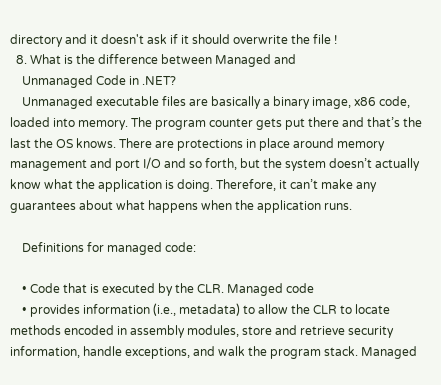directory and it doesn't ask if it should overwrite the file !
  8. What is the difference between Managed and
    Unmanaged Code in .NET?
    Unmanaged executable files are basically a binary image, x86 code, loaded into memory. The program counter gets put there and that’s the last the OS knows. There are protections in place around memory management and port I/O and so forth, but the system doesn’t actually know what the application is doing. Therefore, it can’t make any guarantees about what happens when the application runs.

    Definitions for managed code:

    • Code that is executed by the CLR. Managed code
    • provides information (i.e., metadata) to allow the CLR to locate methods encoded in assembly modules, store and retrieve security information, handle exceptions, and walk the program stack. Managed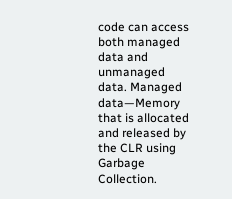code can access both managed data and unmanaged data. Managed data—Memory that is allocated and released by the CLR using Garbage Collection.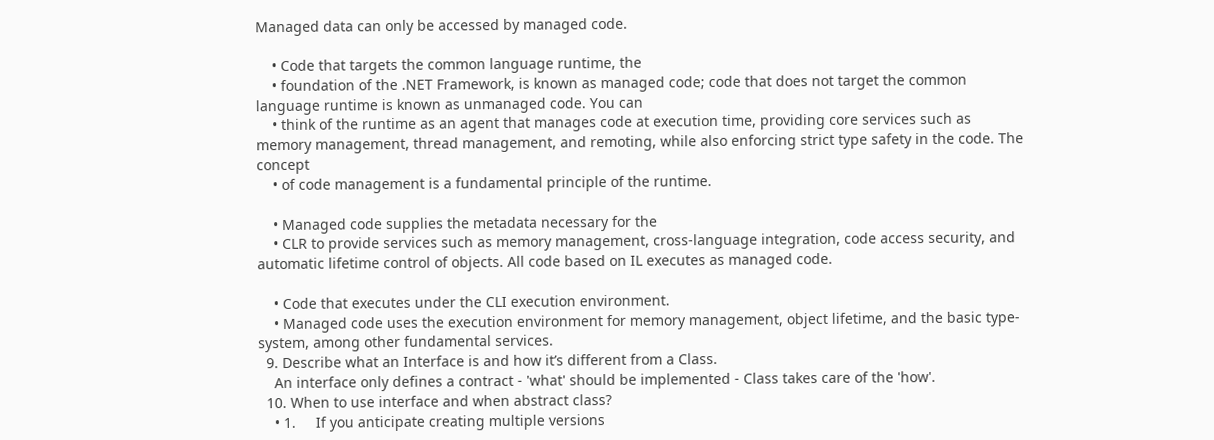Managed data can only be accessed by managed code.

    • Code that targets the common language runtime, the
    • foundation of the .NET Framework, is known as managed code; code that does not target the common language runtime is known as unmanaged code. You can
    • think of the runtime as an agent that manages code at execution time, providing core services such as memory management, thread management, and remoting, while also enforcing strict type safety in the code. The concept
    • of code management is a fundamental principle of the runtime.

    • Managed code supplies the metadata necessary for the
    • CLR to provide services such as memory management, cross-language integration, code access security, and automatic lifetime control of objects. All code based on IL executes as managed code.

    • Code that executes under the CLI execution environment.
    • Managed code uses the execution environment for memory management, object lifetime, and the basic type-system, among other fundamental services.
  9. Describe what an Interface is and how it’s different from a Class.
    An interface only defines a contract - 'what' should be implemented - Class takes care of the 'how'.
  10. When to use interface and when abstract class?
    • 1.     If you anticipate creating multiple versions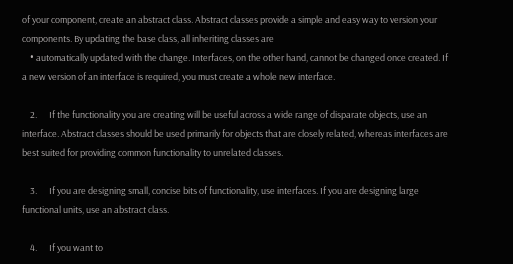of your component, create an abstract class. Abstract classes provide a simple and easy way to version your components. By updating the base class, all inheriting classes are
    • automatically updated with the change. Interfaces, on the other hand, cannot be changed once created. If a new version of an interface is required, you must create a whole new interface.

    2.      If the functionality you are creating will be useful across a wide range of disparate objects, use an interface. Abstract classes should be used primarily for objects that are closely related, whereas interfaces are best suited for providing common functionality to unrelated classes.

    3.      If you are designing small, concise bits of functionality, use interfaces. If you are designing large functional units, use an abstract class.

    4.      If you want to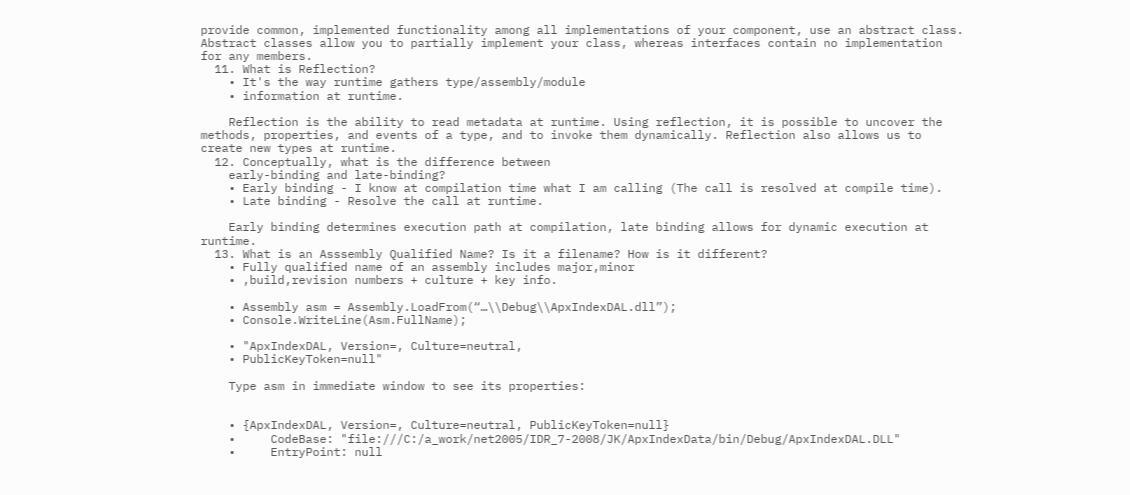provide common, implemented functionality among all implementations of your component, use an abstract class. Abstract classes allow you to partially implement your class, whereas interfaces contain no implementation for any members.
  11. What is Reflection?
    • It's the way runtime gathers type/assembly/module
    • information at runtime.

    Reflection is the ability to read metadata at runtime. Using reflection, it is possible to uncover the methods, properties, and events of a type, and to invoke them dynamically. Reflection also allows us to create new types at runtime.
  12. Conceptually, what is the difference between
    early-binding and late-binding?
    • Early binding - I know at compilation time what I am calling (The call is resolved at compile time).
    • Late binding - Resolve the call at runtime.

    Early binding determines execution path at compilation, late binding allows for dynamic execution at runtime.
  13. What is an Asssembly Qualified Name? Is it a filename? How is it different?
    • Fully qualified name of an assembly includes major,minor
    • ,build,revision numbers + culture + key info.

    • Assembly asm = Assembly.LoadFrom(“…\\Debug\\ApxIndexDAL.dll”);
    • Console.WriteLine(Asm.FullName);

    • "ApxIndexDAL, Version=, Culture=neutral,
    • PublicKeyToken=null"

    Type asm in immediate window to see its properties:


    • {ApxIndexDAL, Version=, Culture=neutral, PublicKeyToken=null}
    •     CodeBase: "file:///C:/a_work/net2005/IDR_7-2008/JK/ApxIndexData/bin/Debug/ApxIndexDAL.DLL"
    •     EntryPoint: null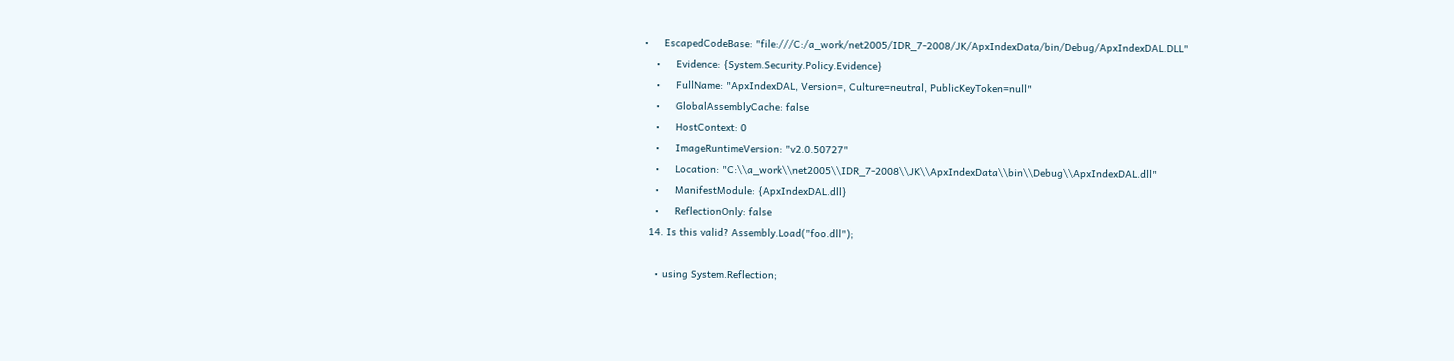•     EscapedCodeBase: "file:///C:/a_work/net2005/IDR_7-2008/JK/ApxIndexData/bin/Debug/ApxIndexDAL.DLL"
    •     Evidence: {System.Security.Policy.Evidence}
    •     FullName: "ApxIndexDAL, Version=, Culture=neutral, PublicKeyToken=null"
    •     GlobalAssemblyCache: false
    •     HostContext: 0
    •     ImageRuntimeVersion: "v2.0.50727"
    •     Location: "C:\\a_work\\net2005\\IDR_7-2008\\JK\\ApxIndexData\\bin\\Debug\\ApxIndexDAL.dll"
    •     ManifestModule: {ApxIndexDAL.dll}
    •     ReflectionOnly: false
  14. Is this valid? Assembly.Load("foo.dll");

    • using System.Reflection;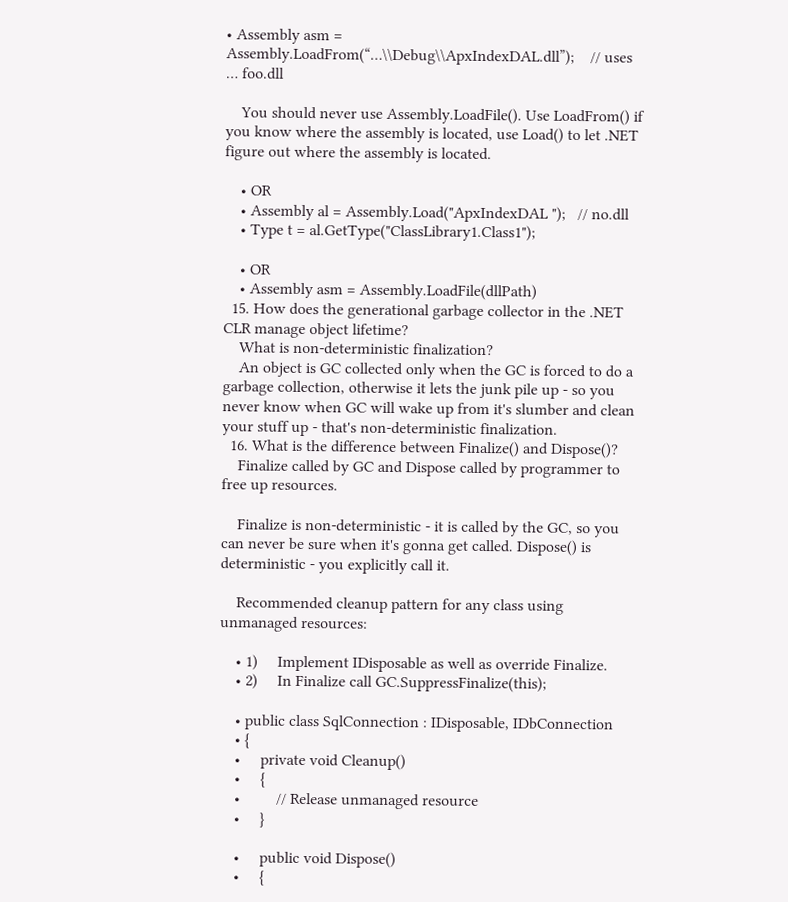• Assembly asm = Assembly.LoadFrom(“…\\Debug\\ApxIndexDAL.dll”);    // uses … foo.dll

    You should never use Assembly.LoadFile(). Use LoadFrom() if you know where the assembly is located, use Load() to let .NET figure out where the assembly is located.

    • OR
    • Assembly al = Assembly.Load("ApxIndexDAL ");   // no.dll
    • Type t = al.GetType("ClassLibrary1.Class1");

    • OR
    • Assembly asm = Assembly.LoadFile(dllPath)
  15. How does the generational garbage collector in the .NET CLR manage object lifetime?
    What is non-deterministic finalization?
    An object is GC collected only when the GC is forced to do a garbage collection, otherwise it lets the junk pile up - so you never know when GC will wake up from it's slumber and clean your stuff up - that's non-deterministic finalization.
  16. What is the difference between Finalize() and Dispose()?
    Finalize called by GC and Dispose called by programmer to free up resources.

    Finalize is non-deterministic - it is called by the GC, so you can never be sure when it's gonna get called. Dispose() is deterministic - you explicitly call it.

    Recommended cleanup pattern for any class using unmanaged resources:

    • 1)     Implement IDisposable as well as override Finalize.
    • 2)     In Finalize call GC.SuppressFinalize(this);

    • public class SqlConnection : IDisposable, IDbConnection
    • {
    •     private void Cleanup()
    •     {
    •         // Release unmanaged resource
    •     }

    •     public void Dispose()
    •     {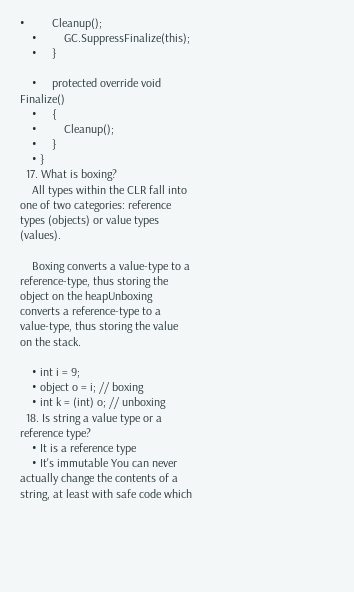•         Cleanup();
    •         GC.SuppressFinalize(this);
    •     }

    •     protected override void Finalize()
    •     {
    •         Cleanup();
    •     }
    • }
  17. What is boxing?
    All types within the CLR fall into one of two categories: reference types (objects) or value types (values).

    Boxing converts a value-type to a reference-type, thus storing the object on the heapUnboxing converts a reference-type to a value-type, thus storing the value on the stack.

    • int i = 9;
    • object o = i; // boxing
    • int k = (int) o; // unboxing
  18. Is string a value type or a reference type?
    • It is a reference type
    • It's immutable You can never actually change the contents of a string, at least with safe code which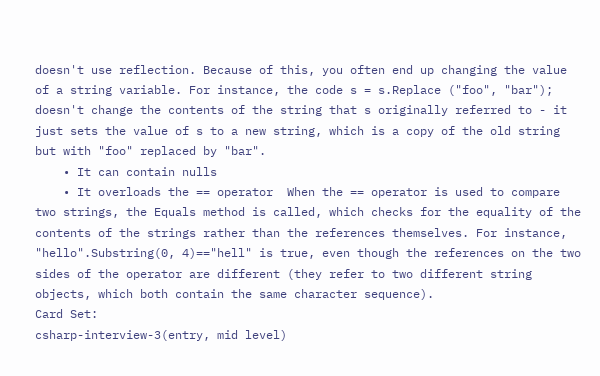doesn't use reflection. Because of this, you often end up changing the value of a string variable. For instance, the code s = s.Replace ("foo", "bar"); doesn't change the contents of the string that s originally referred to - it just sets the value of s to a new string, which is a copy of the old string but with "foo" replaced by "bar".
    • It can contain nulls
    • It overloads the == operator  When the == operator is used to compare two strings, the Equals method is called, which checks for the equality of the contents of the strings rather than the references themselves. For instance, "hello".Substring(0, 4)=="hell" is true, even though the references on the two sides of the operator are different (they refer to two different string objects, which both contain the same character sequence).
Card Set:
csharp-interview-3(entry, mid level)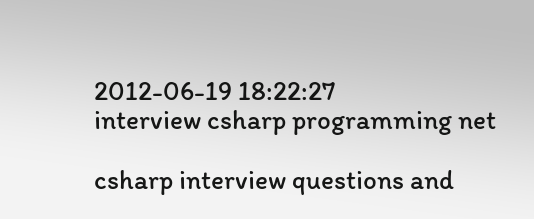2012-06-19 18:22:27
interview csharp programming net

csharp interview questions and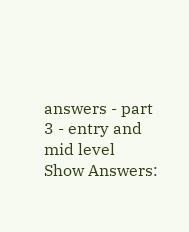answers - part 3 - entry and mid level
Show Answers: